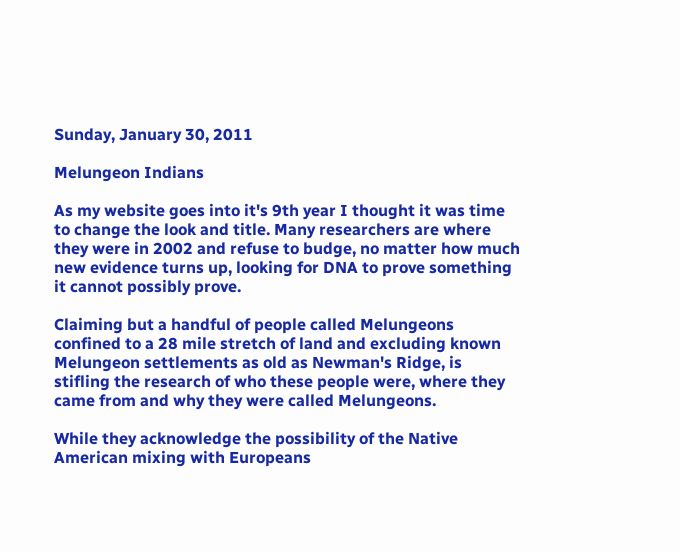Sunday, January 30, 2011

Melungeon Indians

As my website goes into it's 9th year I thought it was time to change the look and title. Many researchers are where they were in 2002 and refuse to budge, no matter how much new evidence turns up, looking for DNA to prove something it cannot possibly prove.

Claiming but a handful of people called Melungeons confined to a 28 mile stretch of land and excluding known Melungeon settlements as old as Newman's Ridge, is stifling the research of who these people were, where they came from and why they were called Melungeons.

While they acknowledge the possibility of the Native American mixing with Europeans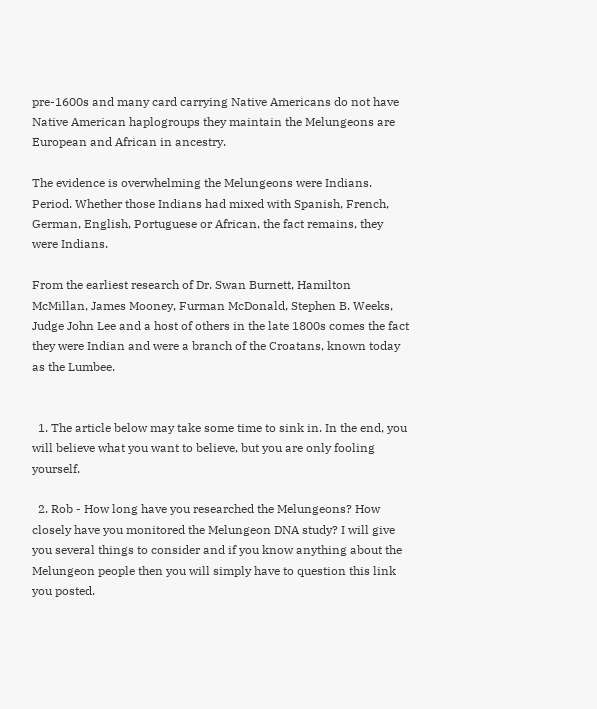pre-1600s and many card carrying Native Americans do not have Native American haplogroups they maintain the Melungeons are European and African in ancestry.

The evidence is overwhelming the Melungeons were Indians. Period. Whether those Indians had mixed with Spanish, French, German, English, Portuguese or African, the fact remains, they were Indians.

From the earliest research of Dr. Swan Burnett, Hamilton McMillan, James Mooney, Furman McDonald, Stephen B. Weeks, Judge John Lee and a host of others in the late 1800s comes the fact they were Indian and were a branch of the Croatans, known today as the Lumbee.


  1. The article below may take some time to sink in. In the end, you will believe what you want to believe, but you are only fooling yourself.

  2. Rob - How long have you researched the Melungeons? How closely have you monitored the Melungeon DNA study? I will give you several things to consider and if you know anything about the Melungeon people then you will simply have to question this link you posted.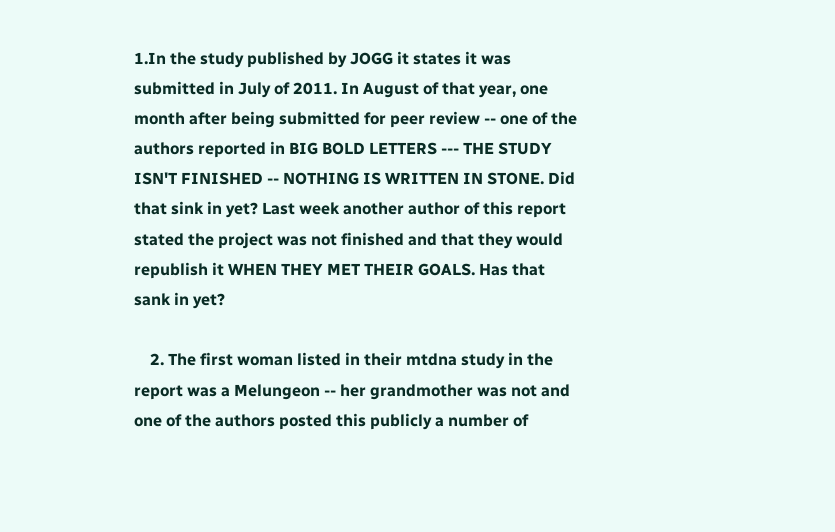1.In the study published by JOGG it states it was submitted in July of 2011. In August of that year, one month after being submitted for peer review -- one of the authors reported in BIG BOLD LETTERS --- THE STUDY ISN'T FINISHED -- NOTHING IS WRITTEN IN STONE. Did that sink in yet? Last week another author of this report stated the project was not finished and that they would republish it WHEN THEY MET THEIR GOALS. Has that sank in yet?

    2. The first woman listed in their mtdna study in the report was a Melungeon -- her grandmother was not and one of the authors posted this publicly a number of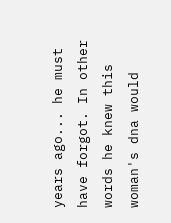years ago... he must have forgot. In other words he knew this woman's dna would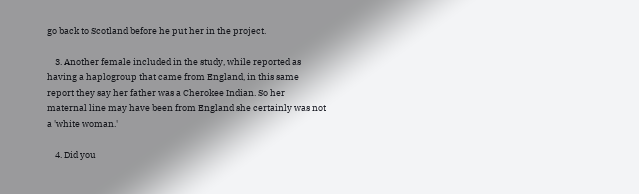go back to Scotland before he put her in the project.

    3. Another female included in the study, while reported as having a haplogroup that came from England, in this same report they say her father was a Cherokee Indian. So her maternal line may have been from England she certainly was not a 'white woman.'

    4. Did you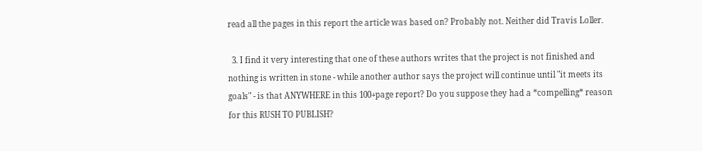read all the pages in this report the article was based on? Probably not. Neither did Travis Loller.

  3. I find it very interesting that one of these authors writes that the project is not finished and nothing is written in stone - while another author says the project will continue until "it meets its goals" - is that ANYWHERE in this 100+page report? Do you suppose they had a *compelling* reason for this RUSH TO PUBLISH?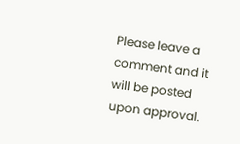Please leave a comment and it will be posted upon approval.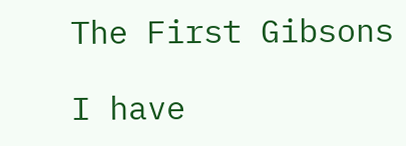The First Gibsons

I have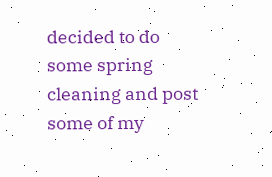decided to do some spring cleaning and post some of my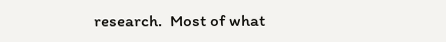research.  Most of what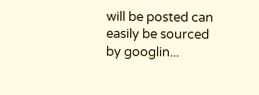will be posted can easily be sourced by googlin...